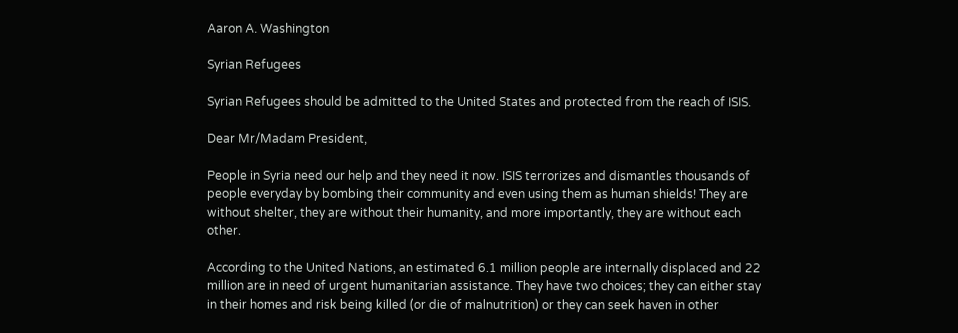Aaron A. Washington

Syrian Refugees

Syrian Refugees should be admitted to the United States and protected from the reach of ISIS.

Dear Mr/Madam President,

People in Syria need our help and they need it now. ISIS terrorizes and dismantles thousands of people everyday by bombing their community and even using them as human shields! They are without shelter, they are without their humanity, and more importantly, they are without each other.

According to the United Nations, an estimated 6.1 million people are internally displaced and 22 million are in need of urgent humanitarian assistance. They have two choices; they can either stay in their homes and risk being killed (or die of malnutrition) or they can seek haven in other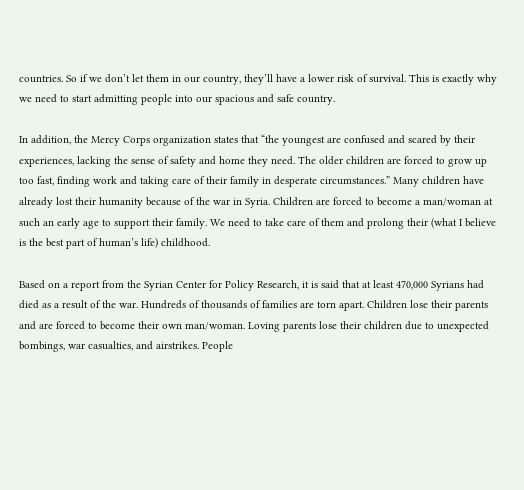countries. So if we don’t let them in our country, they’ll have a lower risk of survival. This is exactly why we need to start admitting people into our spacious and safe country.

In addition, the Mercy Corps organization states that “the youngest are confused and scared by their experiences, lacking the sense of safety and home they need. The older children are forced to grow up too fast, finding work and taking care of their family in desperate circumstances.” Many children have already lost their humanity because of the war in Syria. Children are forced to become a man/woman at such an early age to support their family. We need to take care of them and prolong their (what I believe is the best part of human’s life) childhood.

Based on a report from the Syrian Center for Policy Research, it is said that at least 470,000 Syrians had died as a result of the war. Hundreds of thousands of families are torn apart. Children lose their parents and are forced to become their own man/woman. Loving parents lose their children due to unexpected bombings, war casualties, and airstrikes. People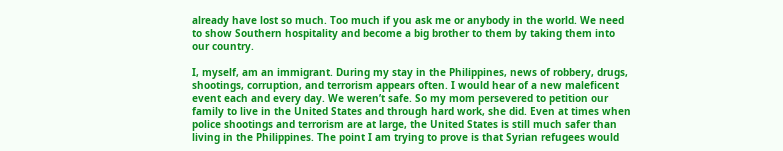already have lost so much. Too much if you ask me or anybody in the world. We need to show Southern hospitality and become a big brother to them by taking them into our country.

I, myself, am an immigrant. During my stay in the Philippines, news of robbery, drugs, shootings, corruption, and terrorism appears often. I would hear of a new maleficent event each and every day. We weren’t safe. So my mom persevered to petition our family to live in the United States and through hard work, she did. Even at times when police shootings and terrorism are at large, the United States is still much safer than living in the Philippines. The point I am trying to prove is that Syrian refugees would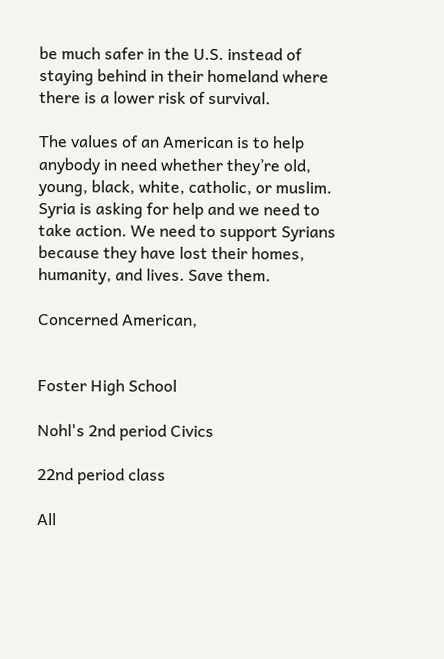be much safer in the U.S. instead of staying behind in their homeland where there is a lower risk of survival.

The values of an American is to help anybody in need whether they’re old, young, black, white, catholic, or muslim. Syria is asking for help and we need to take action. We need to support Syrians because they have lost their homes, humanity, and lives. Save them.

Concerned American,


Foster High School

Nohl's 2nd period Civics

22nd period class

All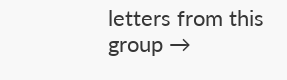letters from this group →